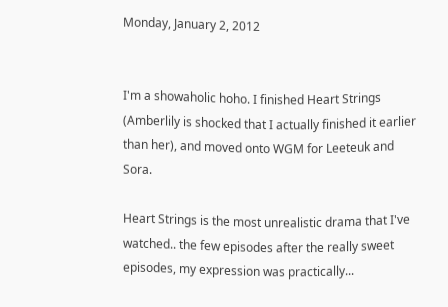Monday, January 2, 2012


I'm a showaholic hoho. I finished Heart Strings (Amberlily is shocked that I actually finished it earlier than her), and moved onto WGM for Leeteuk and Sora.

Heart Strings is the most unrealistic drama that I've watched.. the few episodes after the really sweet episodes, my expression was practically...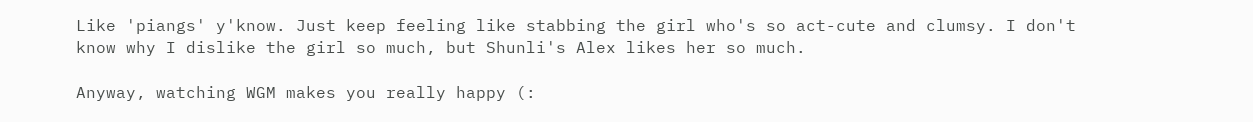Like 'piangs' y'know. Just keep feeling like stabbing the girl who's so act-cute and clumsy. I don't know why I dislike the girl so much, but Shunli's Alex likes her so much.

Anyway, watching WGM makes you really happy (: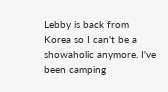Lebby is back from Korea so I can't be a showaholic anymore. I've been camping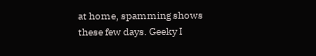at home, spamming shows these few days. Geeky I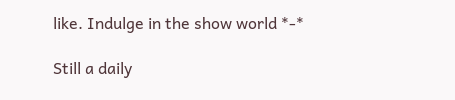like. Indulge in the show world *-*

Still a daily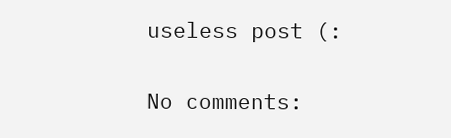useless post (:

No comments: